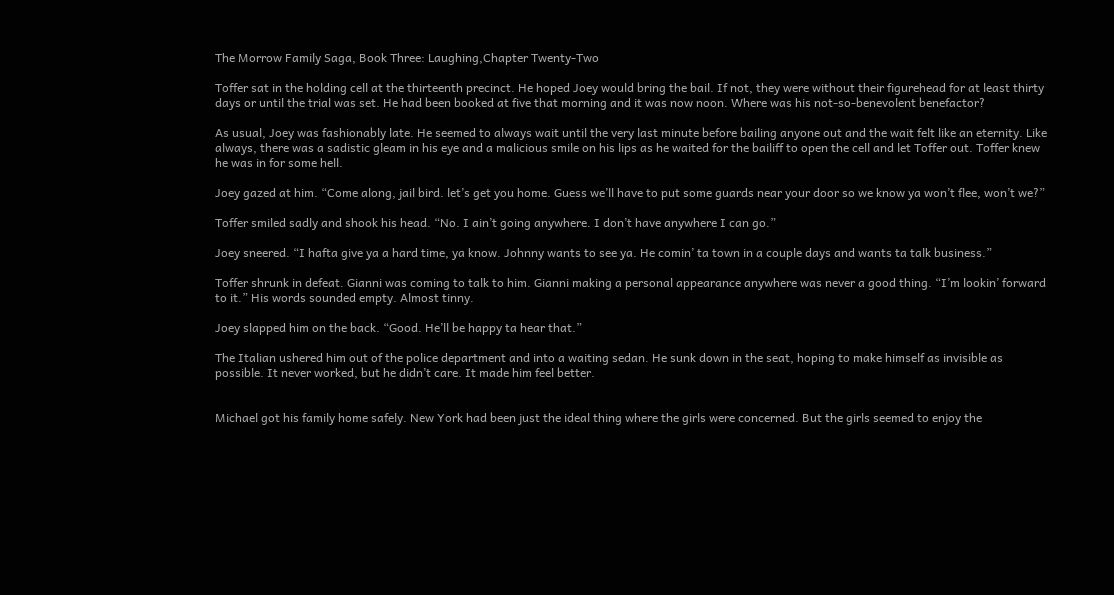The Morrow Family Saga, Book Three: Laughing,Chapter Twenty-Two

Toffer sat in the holding cell at the thirteenth precinct. He hoped Joey would bring the bail. If not, they were without their figurehead for at least thirty days or until the trial was set. He had been booked at five that morning and it was now noon. Where was his not-so-benevolent benefactor?

As usual, Joey was fashionably late. He seemed to always wait until the very last minute before bailing anyone out and the wait felt like an eternity. Like always, there was a sadistic gleam in his eye and a malicious smile on his lips as he waited for the bailiff to open the cell and let Toffer out. Toffer knew he was in for some hell.

Joey gazed at him. “Come along, jail bird. let’s get you home. Guess we’ll have to put some guards near your door so we know ya won’t flee, won’t we?”

Toffer smiled sadly and shook his head. “No. I ain’t going anywhere. I don’t have anywhere I can go.”

Joey sneered. “I hafta give ya a hard time, ya know. Johnny wants to see ya. He comin’ ta town in a couple days and wants ta talk business.”

Toffer shrunk in defeat. Gianni was coming to talk to him. Gianni making a personal appearance anywhere was never a good thing. “I’m lookin’ forward to it.” His words sounded empty. Almost tinny.

Joey slapped him on the back. “Good. He’ll be happy ta hear that.”

The Italian ushered him out of the police department and into a waiting sedan. He sunk down in the seat, hoping to make himself as invisible as possible. It never worked, but he didn’t care. It made him feel better.


Michael got his family home safely. New York had been just the ideal thing where the girls were concerned. But the girls seemed to enjoy the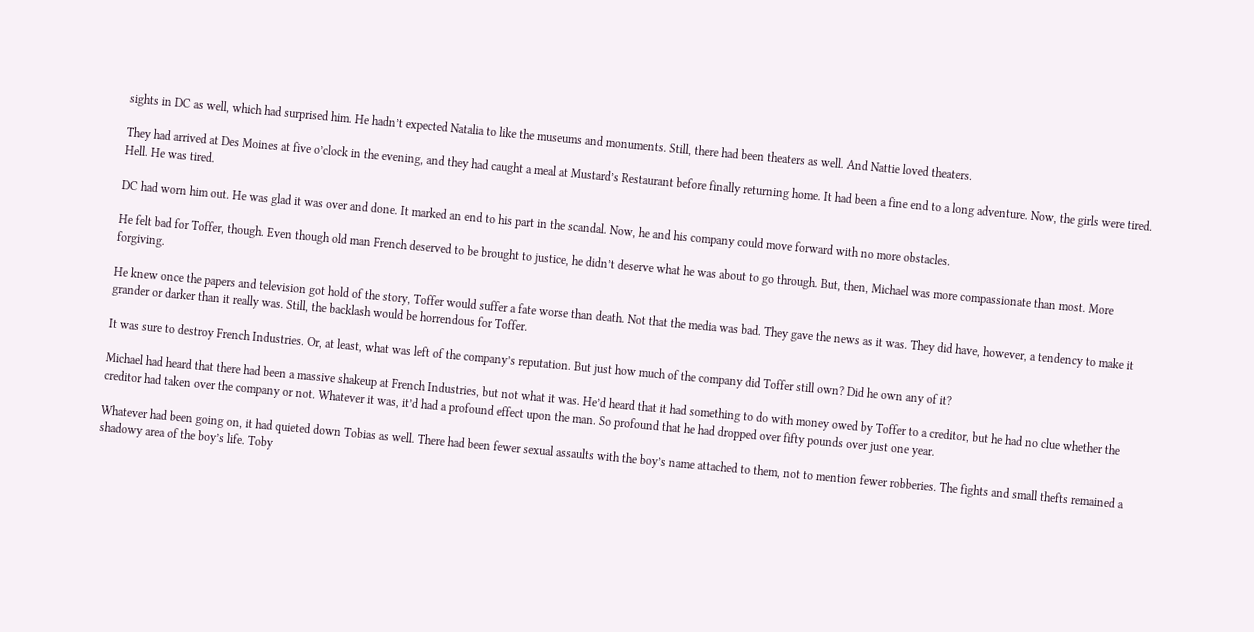sights in DC as well, which had surprised him. He hadn’t expected Natalia to like the museums and monuments. Still, there had been theaters as well. And Nattie loved theaters.

They had arrived at Des Moines at five o’clock in the evening, and they had caught a meal at Mustard’s Restaurant before finally returning home. It had been a fine end to a long adventure. Now, the girls were tired. Hell. He was tired.

DC had worn him out. He was glad it was over and done. It marked an end to his part in the scandal. Now, he and his company could move forward with no more obstacles.

He felt bad for Toffer, though. Even though old man French deserved to be brought to justice, he didn’t deserve what he was about to go through. But, then, Michael was more compassionate than most. More forgiving.

He knew once the papers and television got hold of the story, Toffer would suffer a fate worse than death. Not that the media was bad. They gave the news as it was. They did have, however, a tendency to make it grander or darker than it really was. Still, the backlash would be horrendous for Toffer.

It was sure to destroy French Industries. Or, at least, what was left of the company’s reputation. But just how much of the company did Toffer still own? Did he own any of it?

Michael had heard that there had been a massive shakeup at French Industries, but not what it was. He’d heard that it had something to do with money owed by Toffer to a creditor, but he had no clue whether the creditor had taken over the company or not. Whatever it was, it’d had a profound effect upon the man. So profound that he had dropped over fifty pounds over just one year.

Whatever had been going on, it had quieted down Tobias as well. There had been fewer sexual assaults with the boy’s name attached to them, not to mention fewer robberies. The fights and small thefts remained a shadowy area of the boy’s life. Toby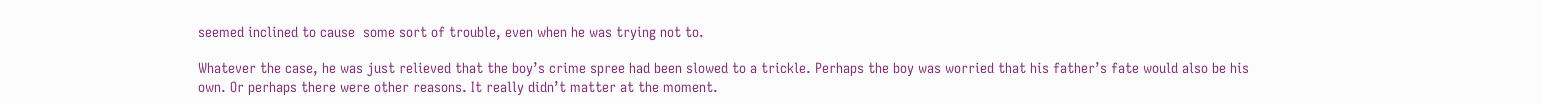seemed inclined to cause  some sort of trouble, even when he was trying not to.

Whatever the case, he was just relieved that the boy’s crime spree had been slowed to a trickle. Perhaps the boy was worried that his father’s fate would also be his own. Or perhaps there were other reasons. It really didn’t matter at the moment.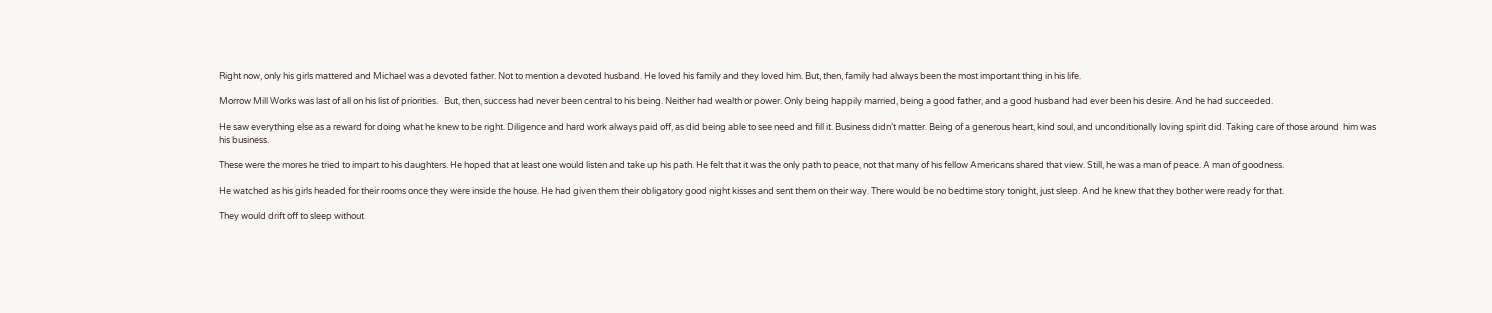Right now, only his girls mattered and Michael was a devoted father. Not to mention a devoted husband. He loved his family and they loved him. But, then, family had always been the most important thing in his life.

Morrow Mill Works was last of all on his list of priorities.   But, then, success had never been central to his being. Neither had wealth or power. Only being happily married, being a good father, and a good husband had ever been his desire. And he had succeeded.

He saw everything else as a reward for doing what he knew to be right. Diligence and hard work always paid off, as did being able to see need and fill it. Business didn’t matter. Being of a generous heart, kind soul, and unconditionally loving spirit did. Taking care of those around  him was his business.

These were the mores he tried to impart to his daughters. He hoped that at least one would listen and take up his path. He felt that it was the only path to peace, not that many of his fellow Americans shared that view. Still, he was a man of peace. A man of goodness.

He watched as his girls headed for their rooms once they were inside the house. He had given them their obligatory good night kisses and sent them on their way. There would be no bedtime story tonight, just sleep. And he knew that they bother were ready for that.

They would drift off to sleep without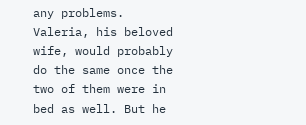any problems. Valeria, his beloved wife, would probably do the same once the two of them were in bed as well. But he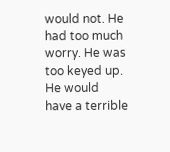would not. He had too much worry. He was too keyed up. He would have a terrible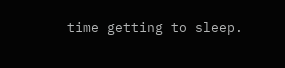time getting to sleep.